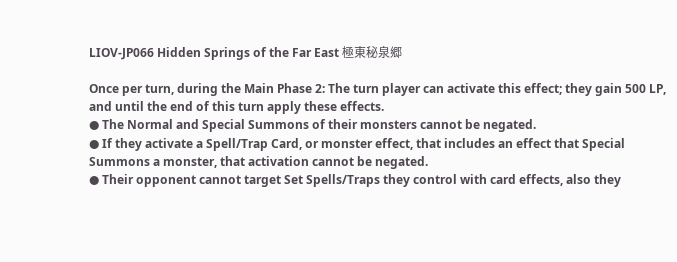LIOV-JP066 Hidden Springs of the Far East 極東秘泉郷

Once per turn, during the Main Phase 2: The turn player can activate this effect; they gain 500 LP, and until the end of this turn apply these effects.
● The Normal and Special Summons of their monsters cannot be negated.
● If they activate a Spell/Trap Card, or monster effect, that includes an effect that Special Summons a monster, that activation cannot be negated.
● Their opponent cannot target Set Spells/Traps they control with card effects, also they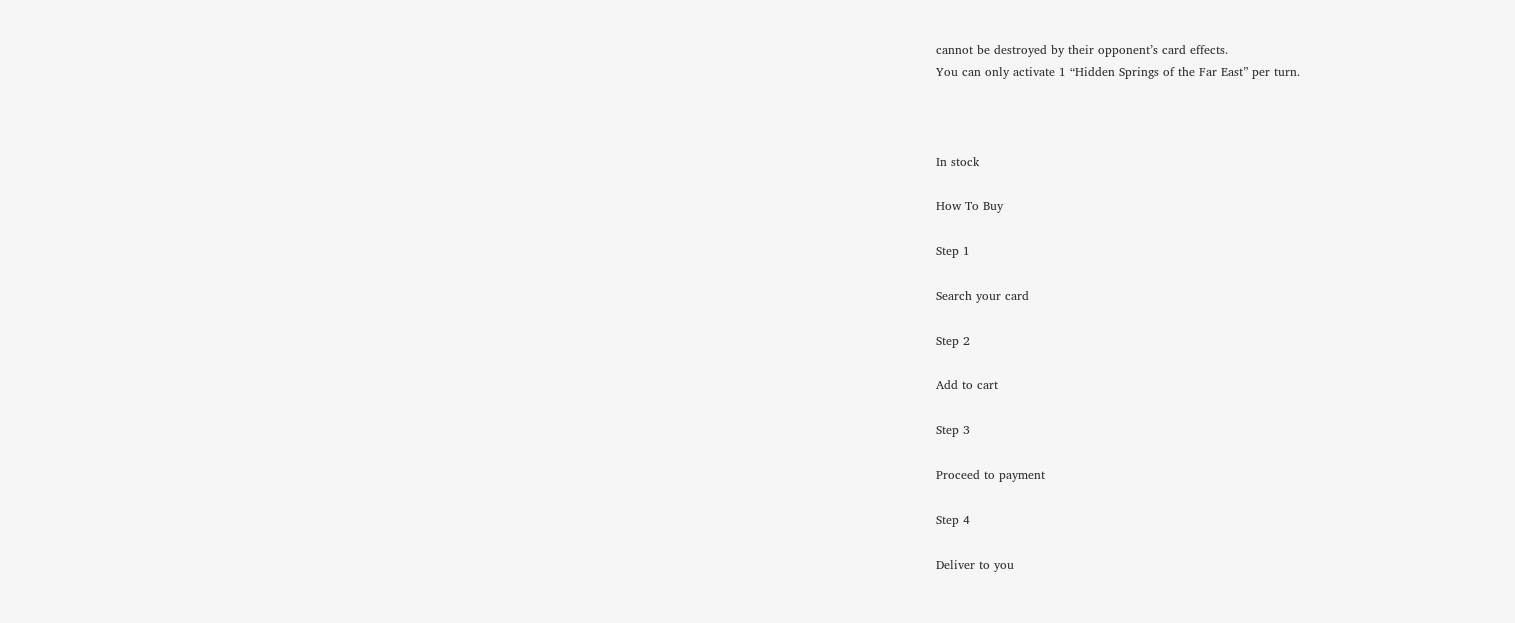cannot be destroyed by their opponent’s card effects.
You can only activate 1 “Hidden Springs of the Far East” per turn.



In stock

How To Buy

Step 1

Search your card

Step 2

Add to cart

Step 3

Proceed to payment

Step 4

Deliver to you